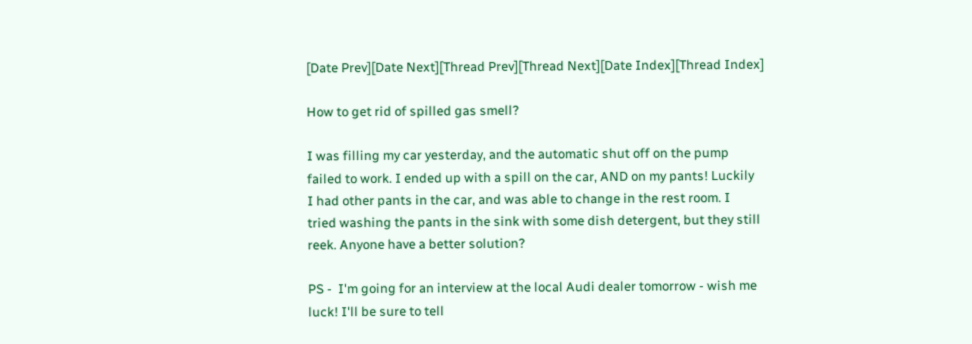[Date Prev][Date Next][Thread Prev][Thread Next][Date Index][Thread Index]

How to get rid of spilled gas smell?

I was filling my car yesterday, and the automatic shut off on the pump
failed to work. I ended up with a spill on the car, AND on my pants! Luckily
I had other pants in the car, and was able to change in the rest room. I
tried washing the pants in the sink with some dish detergent, but they still
reek. Anyone have a better solution?

PS -  I'm going for an interview at the local Audi dealer tomorrow - wish me
luck! I'll be sure to tell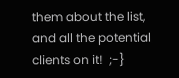them about the list, and all the potential
clients on it!  ;-}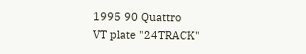1995 90 Quattro
VT plate "24TRACK"